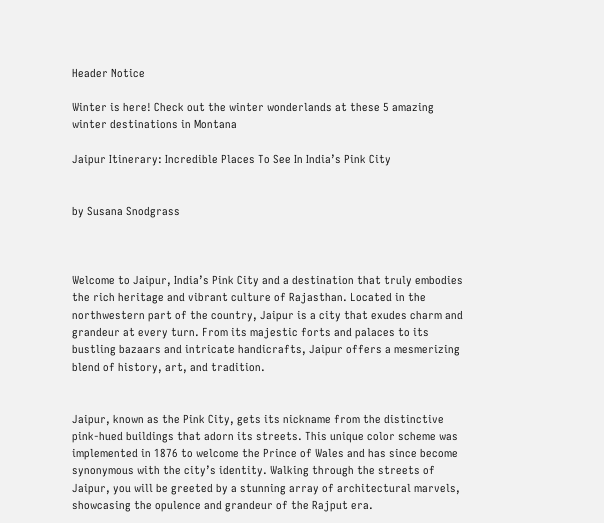Header Notice

Winter is here! Check out the winter wonderlands at these 5 amazing winter destinations in Montana

Jaipur Itinerary: Incredible Places To See In India’s Pink City


by Susana Snodgrass



Welcome to Jaipur, India’s Pink City and a destination that truly embodies the rich heritage and vibrant culture of Rajasthan. Located in the northwestern part of the country, Jaipur is a city that exudes charm and grandeur at every turn. From its majestic forts and palaces to its bustling bazaars and intricate handicrafts, Jaipur offers a mesmerizing blend of history, art, and tradition.


Jaipur, known as the Pink City, gets its nickname from the distinctive pink-hued buildings that adorn its streets. This unique color scheme was implemented in 1876 to welcome the Prince of Wales and has since become synonymous with the city’s identity. Walking through the streets of Jaipur, you will be greeted by a stunning array of architectural marvels, showcasing the opulence and grandeur of the Rajput era.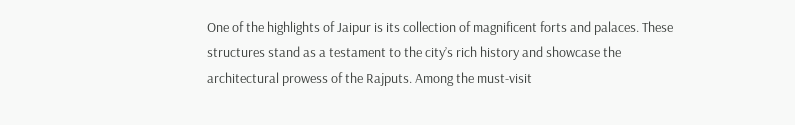One of the highlights of Jaipur is its collection of magnificent forts and palaces. These structures stand as a testament to the city’s rich history and showcase the architectural prowess of the Rajputs. Among the must-visit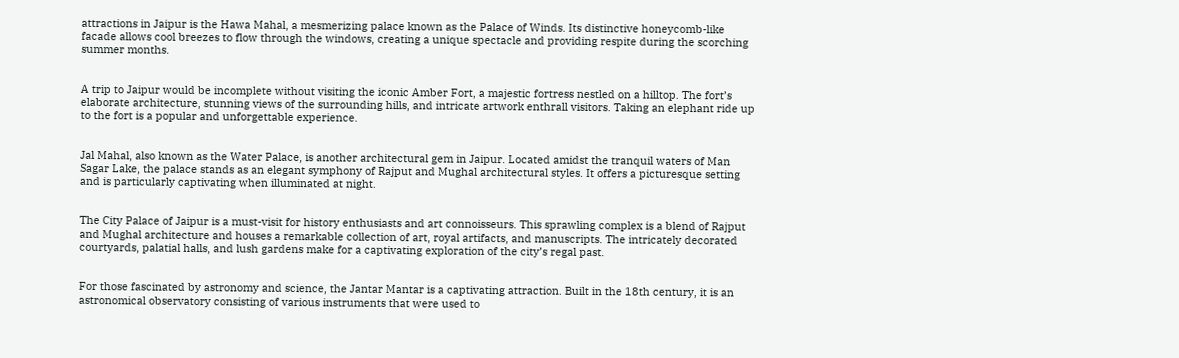attractions in Jaipur is the Hawa Mahal, a mesmerizing palace known as the Palace of Winds. Its distinctive honeycomb-like facade allows cool breezes to flow through the windows, creating a unique spectacle and providing respite during the scorching summer months.


A trip to Jaipur would be incomplete without visiting the iconic Amber Fort, a majestic fortress nestled on a hilltop. The fort’s elaborate architecture, stunning views of the surrounding hills, and intricate artwork enthrall visitors. Taking an elephant ride up to the fort is a popular and unforgettable experience.


Jal Mahal, also known as the Water Palace, is another architectural gem in Jaipur. Located amidst the tranquil waters of Man Sagar Lake, the palace stands as an elegant symphony of Rajput and Mughal architectural styles. It offers a picturesque setting and is particularly captivating when illuminated at night.


The City Palace of Jaipur is a must-visit for history enthusiasts and art connoisseurs. This sprawling complex is a blend of Rajput and Mughal architecture and houses a remarkable collection of art, royal artifacts, and manuscripts. The intricately decorated courtyards, palatial halls, and lush gardens make for a captivating exploration of the city’s regal past.


For those fascinated by astronomy and science, the Jantar Mantar is a captivating attraction. Built in the 18th century, it is an astronomical observatory consisting of various instruments that were used to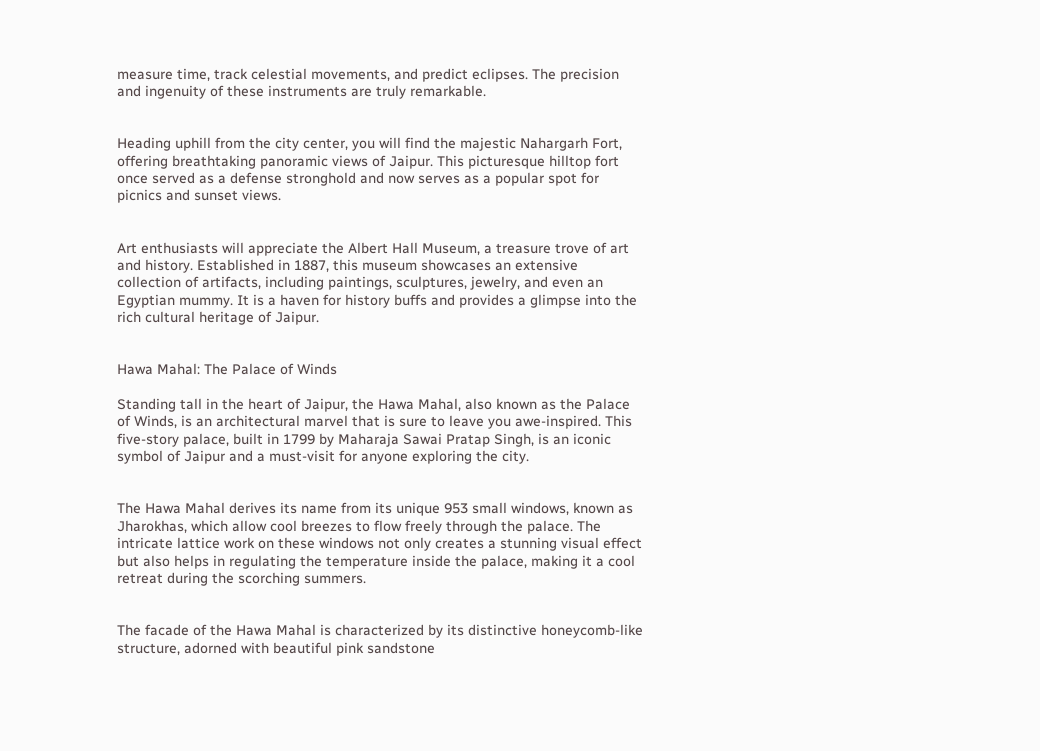measure time, track celestial movements, and predict eclipses. The precision and ingenuity of these instruments are truly remarkable.


Heading uphill from the city center, you will find the majestic Nahargarh Fort, offering breathtaking panoramic views of Jaipur. This picturesque hilltop fort once served as a defense stronghold and now serves as a popular spot for picnics and sunset views.


Art enthusiasts will appreciate the Albert Hall Museum, a treasure trove of art and history. Established in 1887, this museum showcases an extensive collection of artifacts, including paintings, sculptures, jewelry, and even an Egyptian mummy. It is a haven for history buffs and provides a glimpse into the rich cultural heritage of Jaipur.


Hawa Mahal: The Palace of Winds

Standing tall in the heart of Jaipur, the Hawa Mahal, also known as the Palace of Winds, is an architectural marvel that is sure to leave you awe-inspired. This five-story palace, built in 1799 by Maharaja Sawai Pratap Singh, is an iconic symbol of Jaipur and a must-visit for anyone exploring the city.


The Hawa Mahal derives its name from its unique 953 small windows, known as Jharokhas, which allow cool breezes to flow freely through the palace. The intricate lattice work on these windows not only creates a stunning visual effect but also helps in regulating the temperature inside the palace, making it a cool retreat during the scorching summers.


The facade of the Hawa Mahal is characterized by its distinctive honeycomb-like structure, adorned with beautiful pink sandstone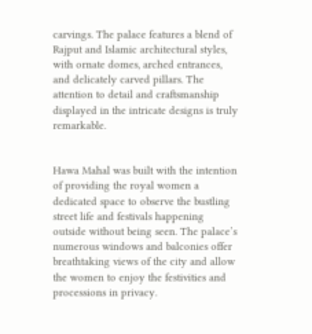carvings. The palace features a blend of Rajput and Islamic architectural styles, with ornate domes, arched entrances, and delicately carved pillars. The attention to detail and craftsmanship displayed in the intricate designs is truly remarkable.


Hawa Mahal was built with the intention of providing the royal women a dedicated space to observe the bustling street life and festivals happening outside without being seen. The palace’s numerous windows and balconies offer breathtaking views of the city and allow the women to enjoy the festivities and processions in privacy.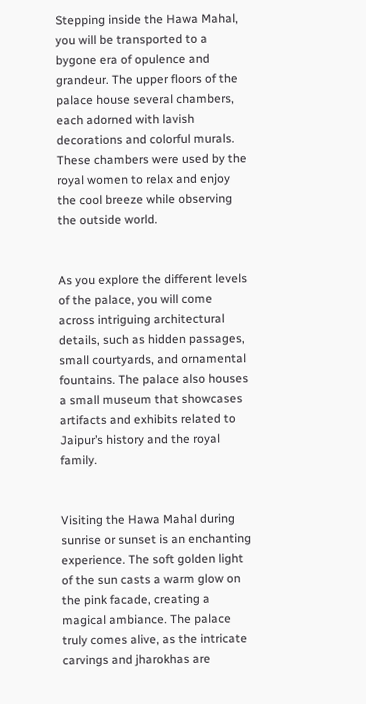Stepping inside the Hawa Mahal, you will be transported to a bygone era of opulence and grandeur. The upper floors of the palace house several chambers, each adorned with lavish decorations and colorful murals. These chambers were used by the royal women to relax and enjoy the cool breeze while observing the outside world.


As you explore the different levels of the palace, you will come across intriguing architectural details, such as hidden passages, small courtyards, and ornamental fountains. The palace also houses a small museum that showcases artifacts and exhibits related to Jaipur’s history and the royal family.


Visiting the Hawa Mahal during sunrise or sunset is an enchanting experience. The soft golden light of the sun casts a warm glow on the pink facade, creating a magical ambiance. The palace truly comes alive, as the intricate carvings and jharokhas are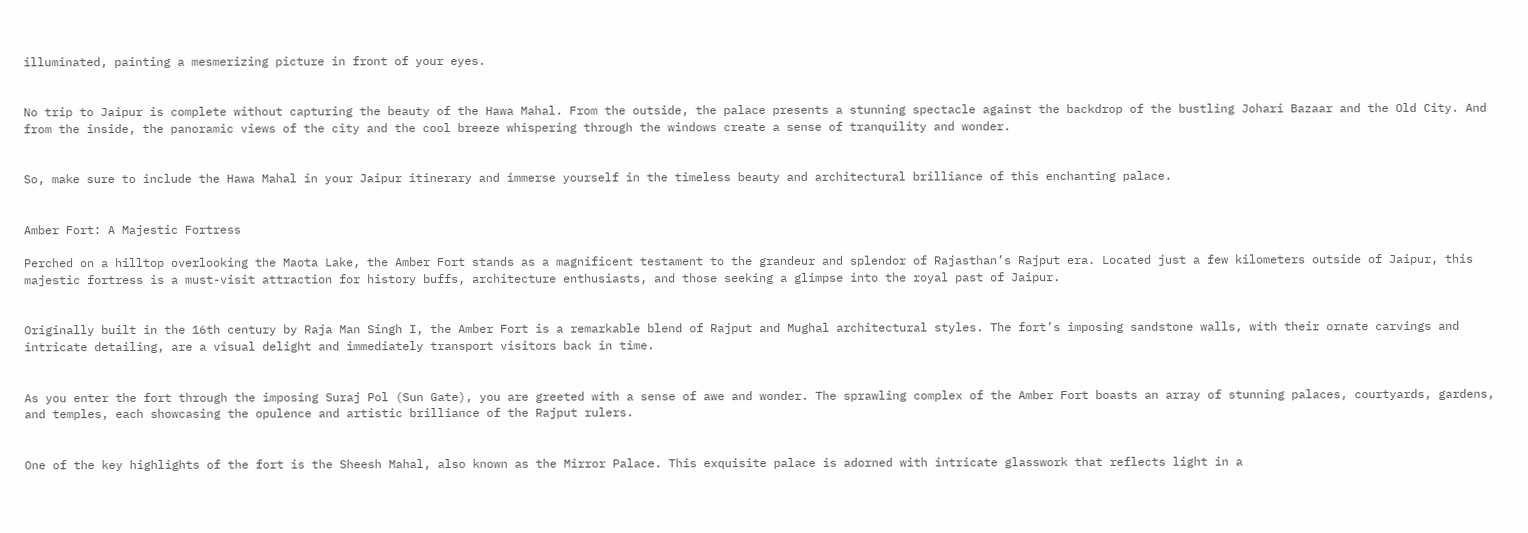illuminated, painting a mesmerizing picture in front of your eyes.


No trip to Jaipur is complete without capturing the beauty of the Hawa Mahal. From the outside, the palace presents a stunning spectacle against the backdrop of the bustling Johari Bazaar and the Old City. And from the inside, the panoramic views of the city and the cool breeze whispering through the windows create a sense of tranquility and wonder.


So, make sure to include the Hawa Mahal in your Jaipur itinerary and immerse yourself in the timeless beauty and architectural brilliance of this enchanting palace.


Amber Fort: A Majestic Fortress

Perched on a hilltop overlooking the Maota Lake, the Amber Fort stands as a magnificent testament to the grandeur and splendor of Rajasthan’s Rajput era. Located just a few kilometers outside of Jaipur, this majestic fortress is a must-visit attraction for history buffs, architecture enthusiasts, and those seeking a glimpse into the royal past of Jaipur.


Originally built in the 16th century by Raja Man Singh I, the Amber Fort is a remarkable blend of Rajput and Mughal architectural styles. The fort’s imposing sandstone walls, with their ornate carvings and intricate detailing, are a visual delight and immediately transport visitors back in time.


As you enter the fort through the imposing Suraj Pol (Sun Gate), you are greeted with a sense of awe and wonder. The sprawling complex of the Amber Fort boasts an array of stunning palaces, courtyards, gardens, and temples, each showcasing the opulence and artistic brilliance of the Rajput rulers.


One of the key highlights of the fort is the Sheesh Mahal, also known as the Mirror Palace. This exquisite palace is adorned with intricate glasswork that reflects light in a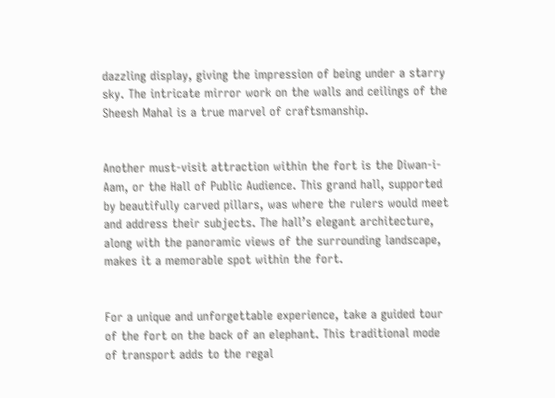dazzling display, giving the impression of being under a starry sky. The intricate mirror work on the walls and ceilings of the Sheesh Mahal is a true marvel of craftsmanship.


Another must-visit attraction within the fort is the Diwan-i-Aam, or the Hall of Public Audience. This grand hall, supported by beautifully carved pillars, was where the rulers would meet and address their subjects. The hall’s elegant architecture, along with the panoramic views of the surrounding landscape, makes it a memorable spot within the fort.


For a unique and unforgettable experience, take a guided tour of the fort on the back of an elephant. This traditional mode of transport adds to the regal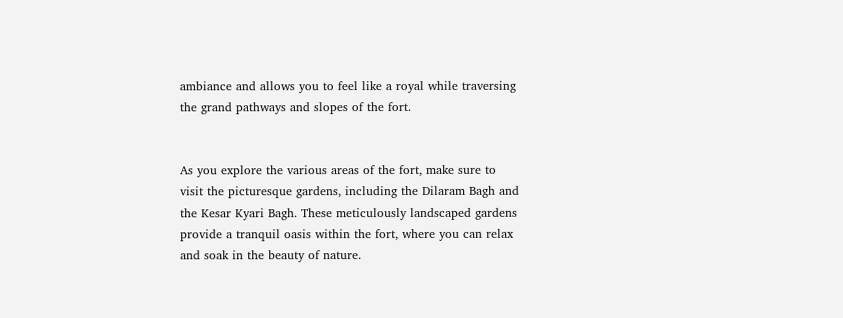ambiance and allows you to feel like a royal while traversing the grand pathways and slopes of the fort.


As you explore the various areas of the fort, make sure to visit the picturesque gardens, including the Dilaram Bagh and the Kesar Kyari Bagh. These meticulously landscaped gardens provide a tranquil oasis within the fort, where you can relax and soak in the beauty of nature.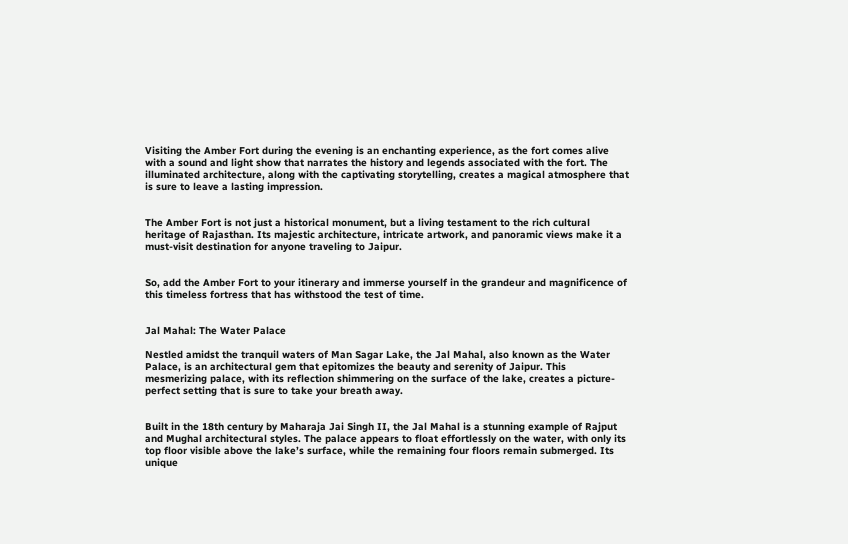Visiting the Amber Fort during the evening is an enchanting experience, as the fort comes alive with a sound and light show that narrates the history and legends associated with the fort. The illuminated architecture, along with the captivating storytelling, creates a magical atmosphere that is sure to leave a lasting impression.


The Amber Fort is not just a historical monument, but a living testament to the rich cultural heritage of Rajasthan. Its majestic architecture, intricate artwork, and panoramic views make it a must-visit destination for anyone traveling to Jaipur.


So, add the Amber Fort to your itinerary and immerse yourself in the grandeur and magnificence of this timeless fortress that has withstood the test of time.


Jal Mahal: The Water Palace

Nestled amidst the tranquil waters of Man Sagar Lake, the Jal Mahal, also known as the Water Palace, is an architectural gem that epitomizes the beauty and serenity of Jaipur. This mesmerizing palace, with its reflection shimmering on the surface of the lake, creates a picture-perfect setting that is sure to take your breath away.


Built in the 18th century by Maharaja Jai Singh II, the Jal Mahal is a stunning example of Rajput and Mughal architectural styles. The palace appears to float effortlessly on the water, with only its top floor visible above the lake’s surface, while the remaining four floors remain submerged. Its unique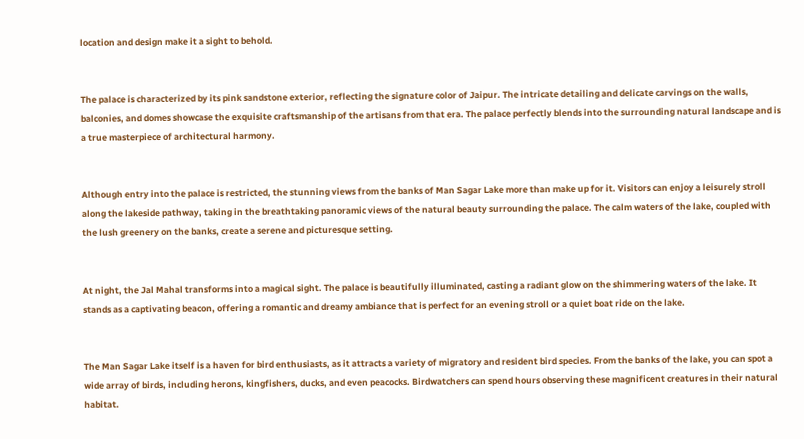location and design make it a sight to behold.


The palace is characterized by its pink sandstone exterior, reflecting the signature color of Jaipur. The intricate detailing and delicate carvings on the walls, balconies, and domes showcase the exquisite craftsmanship of the artisans from that era. The palace perfectly blends into the surrounding natural landscape and is a true masterpiece of architectural harmony.


Although entry into the palace is restricted, the stunning views from the banks of Man Sagar Lake more than make up for it. Visitors can enjoy a leisurely stroll along the lakeside pathway, taking in the breathtaking panoramic views of the natural beauty surrounding the palace. The calm waters of the lake, coupled with the lush greenery on the banks, create a serene and picturesque setting.


At night, the Jal Mahal transforms into a magical sight. The palace is beautifully illuminated, casting a radiant glow on the shimmering waters of the lake. It stands as a captivating beacon, offering a romantic and dreamy ambiance that is perfect for an evening stroll or a quiet boat ride on the lake.


The Man Sagar Lake itself is a haven for bird enthusiasts, as it attracts a variety of migratory and resident bird species. From the banks of the lake, you can spot a wide array of birds, including herons, kingfishers, ducks, and even peacocks. Birdwatchers can spend hours observing these magnificent creatures in their natural habitat.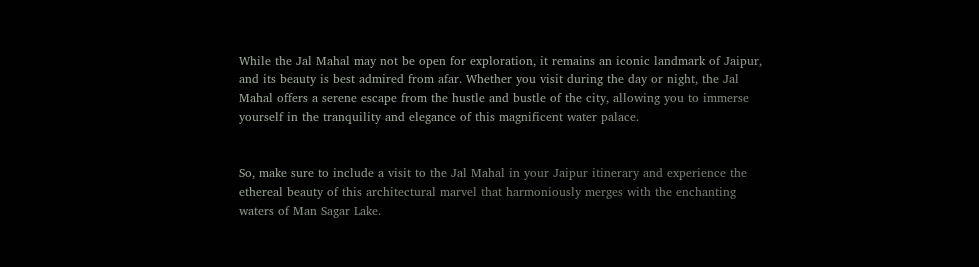While the Jal Mahal may not be open for exploration, it remains an iconic landmark of Jaipur, and its beauty is best admired from afar. Whether you visit during the day or night, the Jal Mahal offers a serene escape from the hustle and bustle of the city, allowing you to immerse yourself in the tranquility and elegance of this magnificent water palace.


So, make sure to include a visit to the Jal Mahal in your Jaipur itinerary and experience the ethereal beauty of this architectural marvel that harmoniously merges with the enchanting waters of Man Sagar Lake.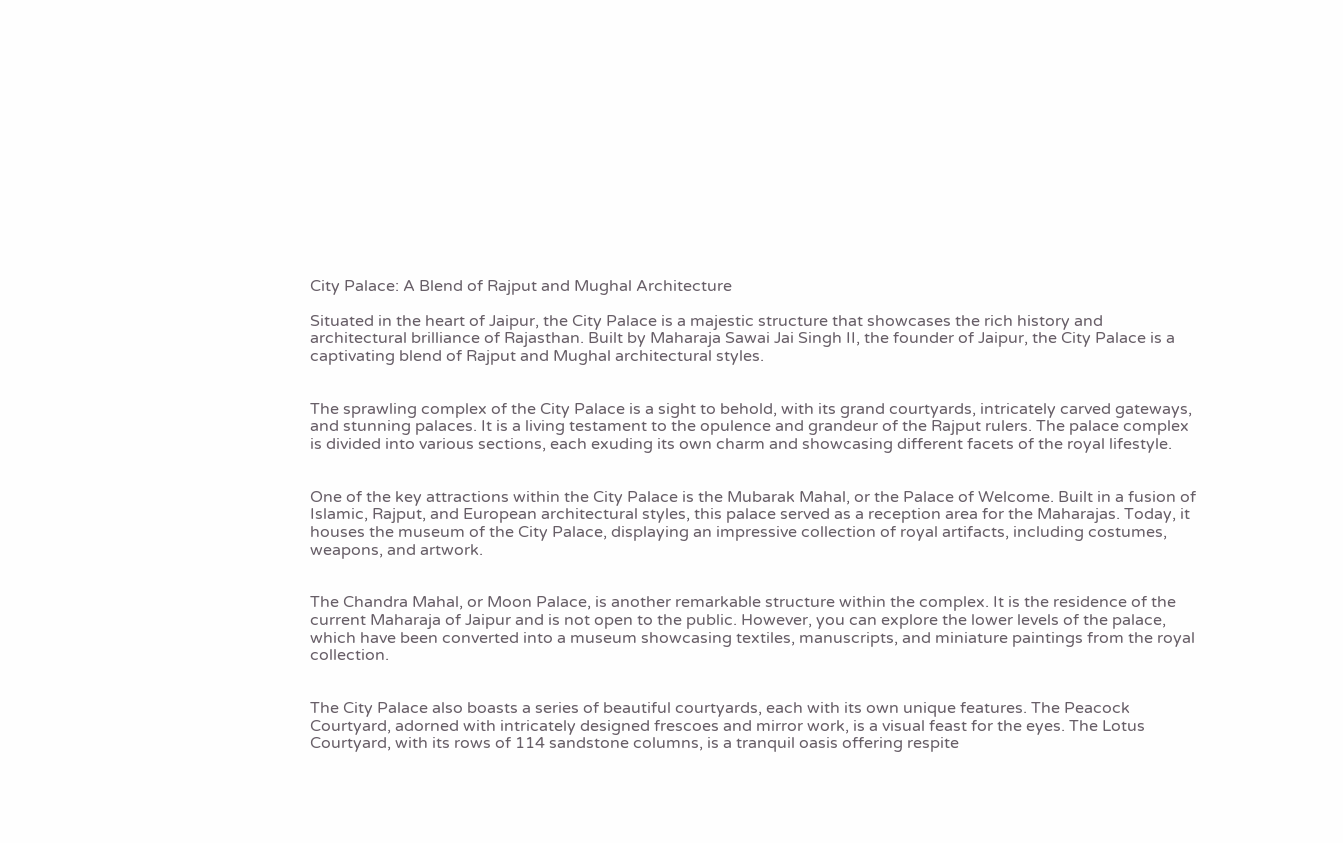City Palace: A Blend of Rajput and Mughal Architecture

Situated in the heart of Jaipur, the City Palace is a majestic structure that showcases the rich history and architectural brilliance of Rajasthan. Built by Maharaja Sawai Jai Singh II, the founder of Jaipur, the City Palace is a captivating blend of Rajput and Mughal architectural styles.


The sprawling complex of the City Palace is a sight to behold, with its grand courtyards, intricately carved gateways, and stunning palaces. It is a living testament to the opulence and grandeur of the Rajput rulers. The palace complex is divided into various sections, each exuding its own charm and showcasing different facets of the royal lifestyle.


One of the key attractions within the City Palace is the Mubarak Mahal, or the Palace of Welcome. Built in a fusion of Islamic, Rajput, and European architectural styles, this palace served as a reception area for the Maharajas. Today, it houses the museum of the City Palace, displaying an impressive collection of royal artifacts, including costumes, weapons, and artwork.


The Chandra Mahal, or Moon Palace, is another remarkable structure within the complex. It is the residence of the current Maharaja of Jaipur and is not open to the public. However, you can explore the lower levels of the palace, which have been converted into a museum showcasing textiles, manuscripts, and miniature paintings from the royal collection.


The City Palace also boasts a series of beautiful courtyards, each with its own unique features. The Peacock Courtyard, adorned with intricately designed frescoes and mirror work, is a visual feast for the eyes. The Lotus Courtyard, with its rows of 114 sandstone columns, is a tranquil oasis offering respite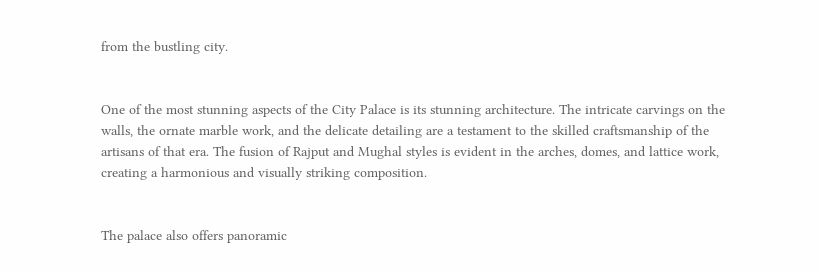from the bustling city.


One of the most stunning aspects of the City Palace is its stunning architecture. The intricate carvings on the walls, the ornate marble work, and the delicate detailing are a testament to the skilled craftsmanship of the artisans of that era. The fusion of Rajput and Mughal styles is evident in the arches, domes, and lattice work, creating a harmonious and visually striking composition.


The palace also offers panoramic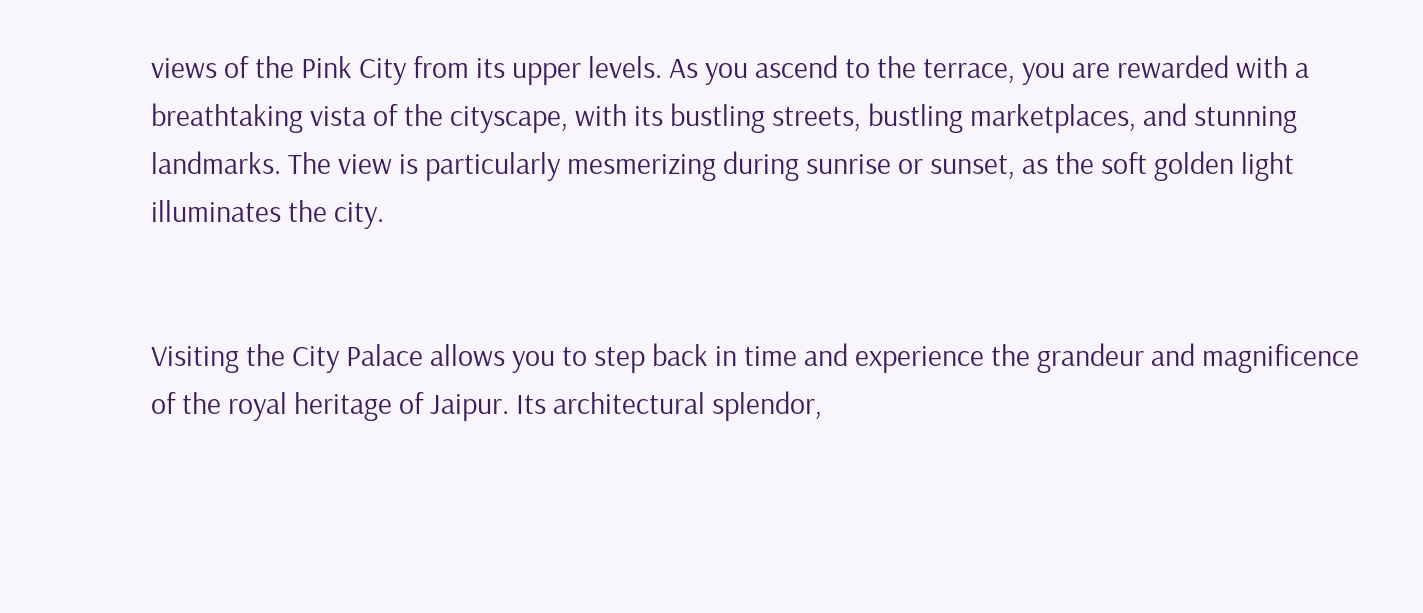views of the Pink City from its upper levels. As you ascend to the terrace, you are rewarded with a breathtaking vista of the cityscape, with its bustling streets, bustling marketplaces, and stunning landmarks. The view is particularly mesmerizing during sunrise or sunset, as the soft golden light illuminates the city.


Visiting the City Palace allows you to step back in time and experience the grandeur and magnificence of the royal heritage of Jaipur. Its architectural splendor,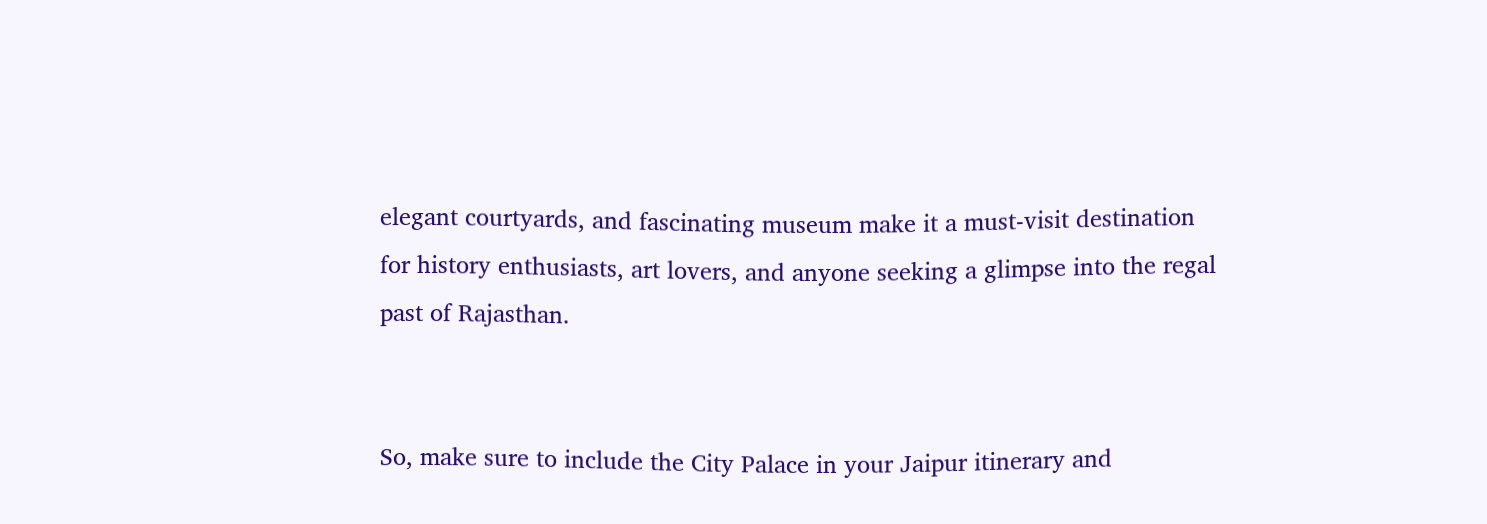elegant courtyards, and fascinating museum make it a must-visit destination for history enthusiasts, art lovers, and anyone seeking a glimpse into the regal past of Rajasthan.


So, make sure to include the City Palace in your Jaipur itinerary and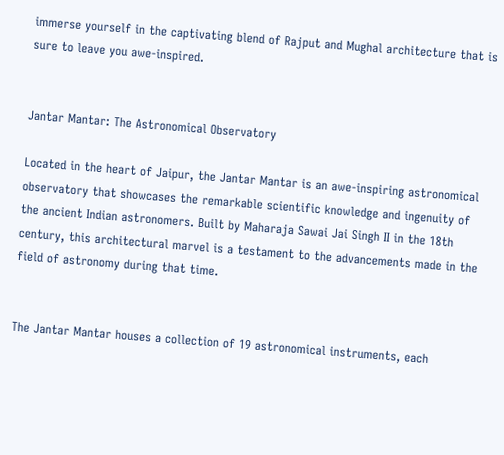immerse yourself in the captivating blend of Rajput and Mughal architecture that is sure to leave you awe-inspired.


Jantar Mantar: The Astronomical Observatory

Located in the heart of Jaipur, the Jantar Mantar is an awe-inspiring astronomical observatory that showcases the remarkable scientific knowledge and ingenuity of the ancient Indian astronomers. Built by Maharaja Sawai Jai Singh II in the 18th century, this architectural marvel is a testament to the advancements made in the field of astronomy during that time.


The Jantar Mantar houses a collection of 19 astronomical instruments, each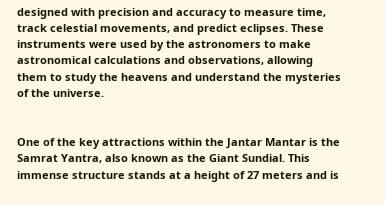designed with precision and accuracy to measure time, track celestial movements, and predict eclipses. These instruments were used by the astronomers to make astronomical calculations and observations, allowing them to study the heavens and understand the mysteries of the universe.


One of the key attractions within the Jantar Mantar is the Samrat Yantra, also known as the Giant Sundial. This immense structure stands at a height of 27 meters and is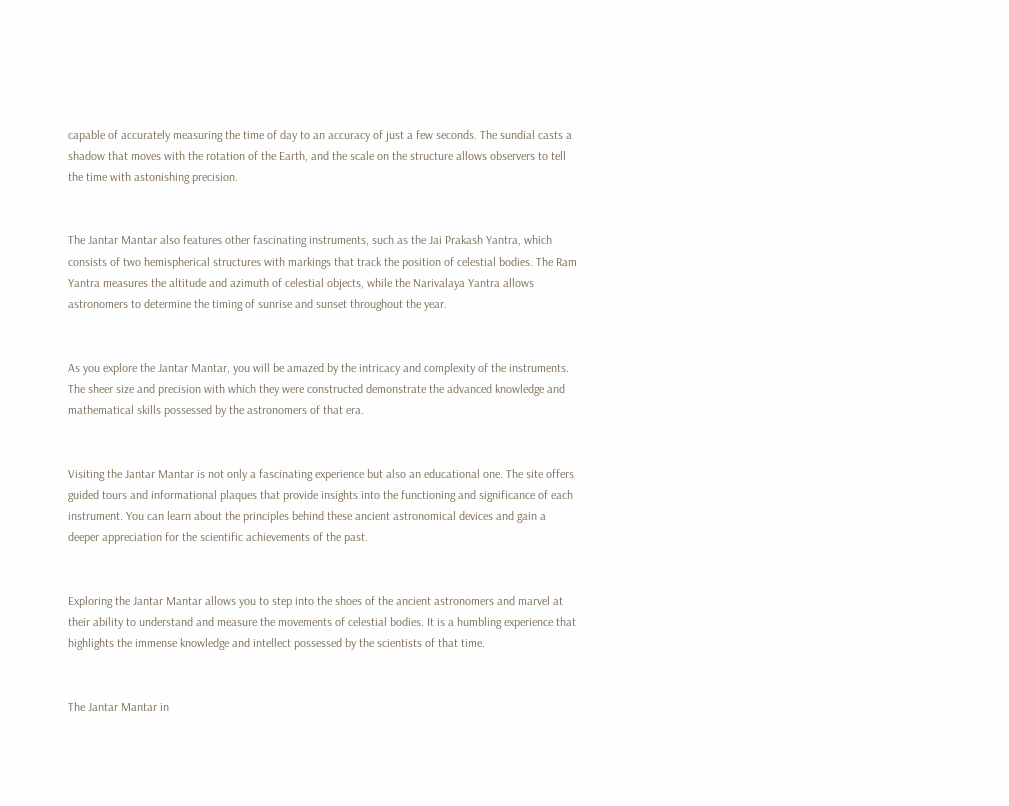capable of accurately measuring the time of day to an accuracy of just a few seconds. The sundial casts a shadow that moves with the rotation of the Earth, and the scale on the structure allows observers to tell the time with astonishing precision.


The Jantar Mantar also features other fascinating instruments, such as the Jai Prakash Yantra, which consists of two hemispherical structures with markings that track the position of celestial bodies. The Ram Yantra measures the altitude and azimuth of celestial objects, while the Narivalaya Yantra allows astronomers to determine the timing of sunrise and sunset throughout the year.


As you explore the Jantar Mantar, you will be amazed by the intricacy and complexity of the instruments. The sheer size and precision with which they were constructed demonstrate the advanced knowledge and mathematical skills possessed by the astronomers of that era.


Visiting the Jantar Mantar is not only a fascinating experience but also an educational one. The site offers guided tours and informational plaques that provide insights into the functioning and significance of each instrument. You can learn about the principles behind these ancient astronomical devices and gain a deeper appreciation for the scientific achievements of the past.


Exploring the Jantar Mantar allows you to step into the shoes of the ancient astronomers and marvel at their ability to understand and measure the movements of celestial bodies. It is a humbling experience that highlights the immense knowledge and intellect possessed by the scientists of that time.


The Jantar Mantar in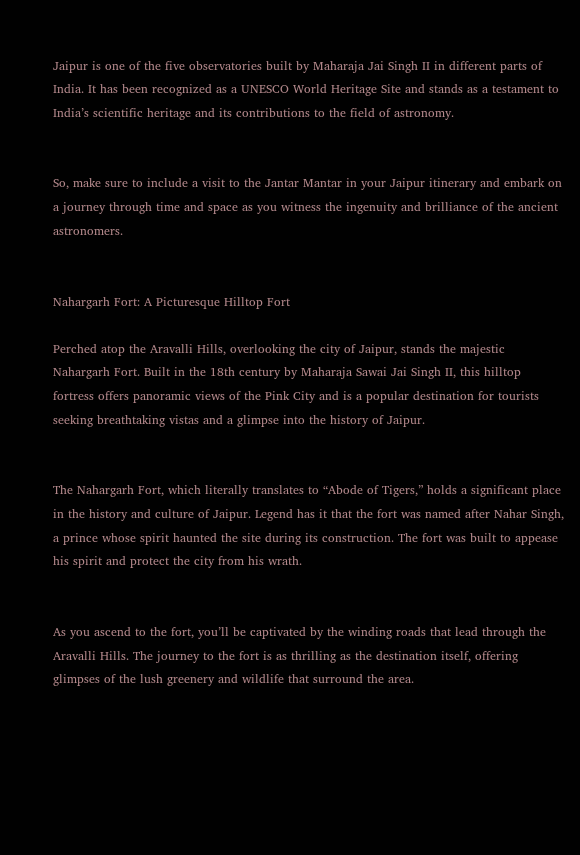Jaipur is one of the five observatories built by Maharaja Jai Singh II in different parts of India. It has been recognized as a UNESCO World Heritage Site and stands as a testament to India’s scientific heritage and its contributions to the field of astronomy.


So, make sure to include a visit to the Jantar Mantar in your Jaipur itinerary and embark on a journey through time and space as you witness the ingenuity and brilliance of the ancient astronomers.


Nahargarh Fort: A Picturesque Hilltop Fort

Perched atop the Aravalli Hills, overlooking the city of Jaipur, stands the majestic Nahargarh Fort. Built in the 18th century by Maharaja Sawai Jai Singh II, this hilltop fortress offers panoramic views of the Pink City and is a popular destination for tourists seeking breathtaking vistas and a glimpse into the history of Jaipur.


The Nahargarh Fort, which literally translates to “Abode of Tigers,” holds a significant place in the history and culture of Jaipur. Legend has it that the fort was named after Nahar Singh, a prince whose spirit haunted the site during its construction. The fort was built to appease his spirit and protect the city from his wrath.


As you ascend to the fort, you’ll be captivated by the winding roads that lead through the Aravalli Hills. The journey to the fort is as thrilling as the destination itself, offering glimpses of the lush greenery and wildlife that surround the area.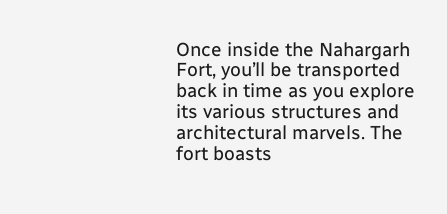Once inside the Nahargarh Fort, you’ll be transported back in time as you explore its various structures and architectural marvels. The fort boasts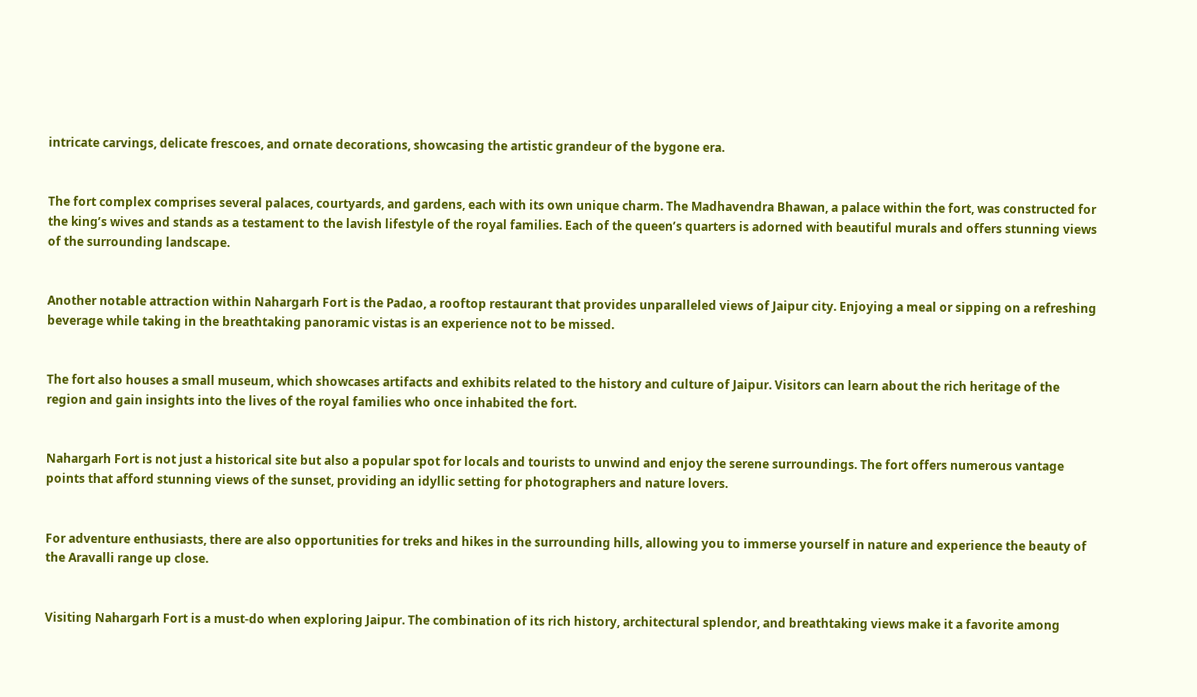intricate carvings, delicate frescoes, and ornate decorations, showcasing the artistic grandeur of the bygone era.


The fort complex comprises several palaces, courtyards, and gardens, each with its own unique charm. The Madhavendra Bhawan, a palace within the fort, was constructed for the king’s wives and stands as a testament to the lavish lifestyle of the royal families. Each of the queen’s quarters is adorned with beautiful murals and offers stunning views of the surrounding landscape.


Another notable attraction within Nahargarh Fort is the Padao, a rooftop restaurant that provides unparalleled views of Jaipur city. Enjoying a meal or sipping on a refreshing beverage while taking in the breathtaking panoramic vistas is an experience not to be missed.


The fort also houses a small museum, which showcases artifacts and exhibits related to the history and culture of Jaipur. Visitors can learn about the rich heritage of the region and gain insights into the lives of the royal families who once inhabited the fort.


Nahargarh Fort is not just a historical site but also a popular spot for locals and tourists to unwind and enjoy the serene surroundings. The fort offers numerous vantage points that afford stunning views of the sunset, providing an idyllic setting for photographers and nature lovers.


For adventure enthusiasts, there are also opportunities for treks and hikes in the surrounding hills, allowing you to immerse yourself in nature and experience the beauty of the Aravalli range up close.


Visiting Nahargarh Fort is a must-do when exploring Jaipur. The combination of its rich history, architectural splendor, and breathtaking views make it a favorite among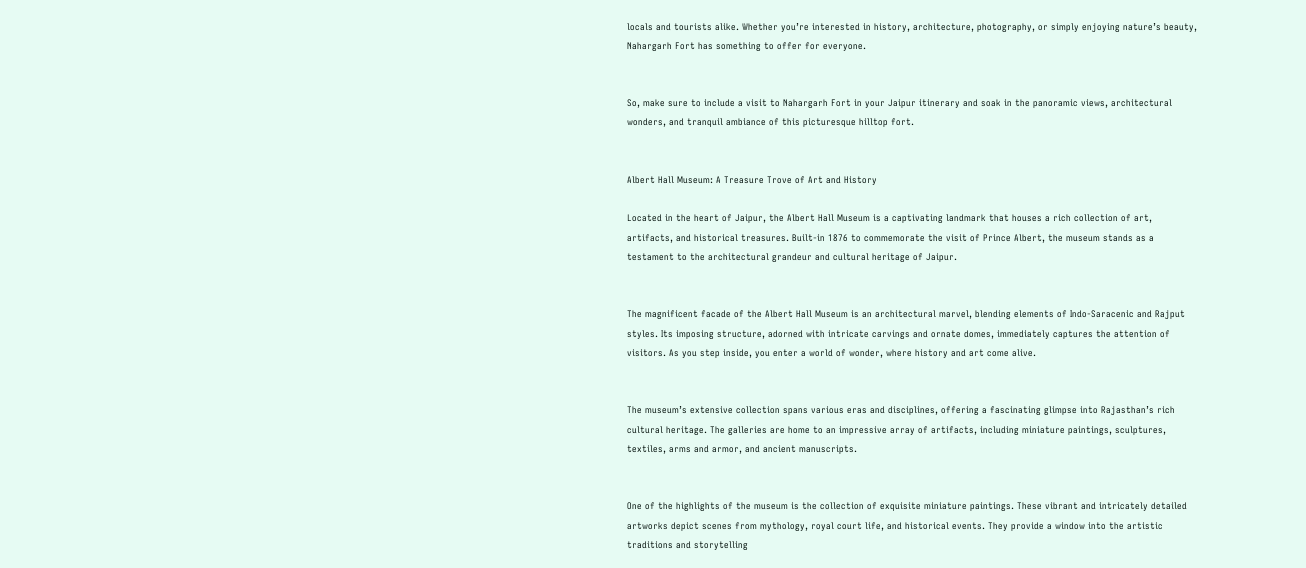locals and tourists alike. Whether you’re interested in history, architecture, photography, or simply enjoying nature’s beauty, Nahargarh Fort has something to offer for everyone.


So, make sure to include a visit to Nahargarh Fort in your Jaipur itinerary and soak in the panoramic views, architectural wonders, and tranquil ambiance of this picturesque hilltop fort.


Albert Hall Museum: A Treasure Trove of Art and History

Located in the heart of Jaipur, the Albert Hall Museum is a captivating landmark that houses a rich collection of art, artifacts, and historical treasures. Built-in 1876 to commemorate the visit of Prince Albert, the museum stands as a testament to the architectural grandeur and cultural heritage of Jaipur.


The magnificent facade of the Albert Hall Museum is an architectural marvel, blending elements of Indo-Saracenic and Rajput styles. Its imposing structure, adorned with intricate carvings and ornate domes, immediately captures the attention of visitors. As you step inside, you enter a world of wonder, where history and art come alive.


The museum’s extensive collection spans various eras and disciplines, offering a fascinating glimpse into Rajasthan’s rich cultural heritage. The galleries are home to an impressive array of artifacts, including miniature paintings, sculptures, textiles, arms and armor, and ancient manuscripts.


One of the highlights of the museum is the collection of exquisite miniature paintings. These vibrant and intricately detailed artworks depict scenes from mythology, royal court life, and historical events. They provide a window into the artistic traditions and storytelling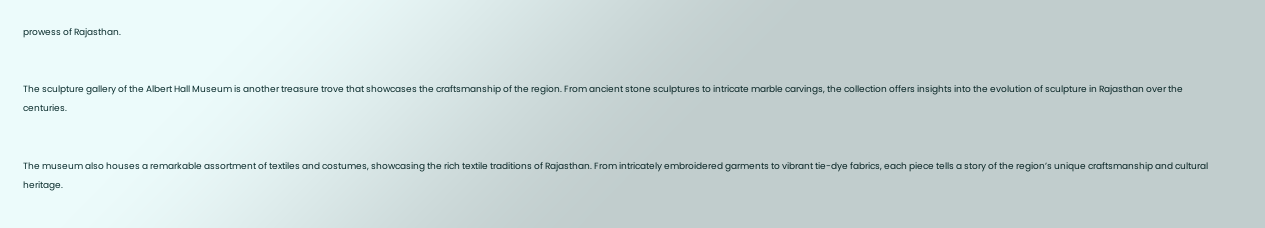prowess of Rajasthan.


The sculpture gallery of the Albert Hall Museum is another treasure trove that showcases the craftsmanship of the region. From ancient stone sculptures to intricate marble carvings, the collection offers insights into the evolution of sculpture in Rajasthan over the centuries.


The museum also houses a remarkable assortment of textiles and costumes, showcasing the rich textile traditions of Rajasthan. From intricately embroidered garments to vibrant tie-dye fabrics, each piece tells a story of the region’s unique craftsmanship and cultural heritage.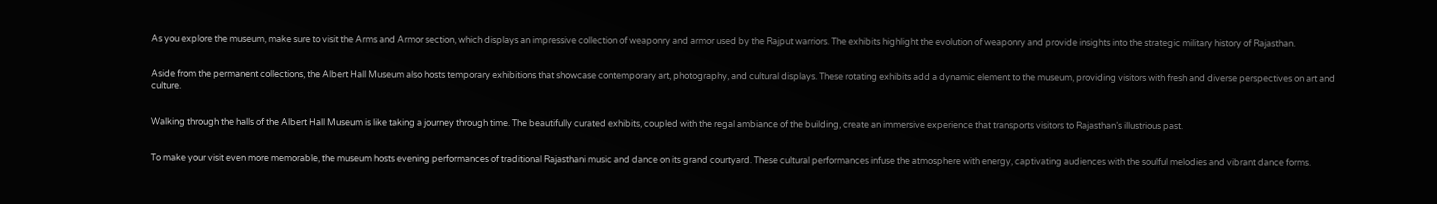As you explore the museum, make sure to visit the Arms and Armor section, which displays an impressive collection of weaponry and armor used by the Rajput warriors. The exhibits highlight the evolution of weaponry and provide insights into the strategic military history of Rajasthan.


Aside from the permanent collections, the Albert Hall Museum also hosts temporary exhibitions that showcase contemporary art, photography, and cultural displays. These rotating exhibits add a dynamic element to the museum, providing visitors with fresh and diverse perspectives on art and culture.


Walking through the halls of the Albert Hall Museum is like taking a journey through time. The beautifully curated exhibits, coupled with the regal ambiance of the building, create an immersive experience that transports visitors to Rajasthan’s illustrious past.


To make your visit even more memorable, the museum hosts evening performances of traditional Rajasthani music and dance on its grand courtyard. These cultural performances infuse the atmosphere with energy, captivating audiences with the soulful melodies and vibrant dance forms.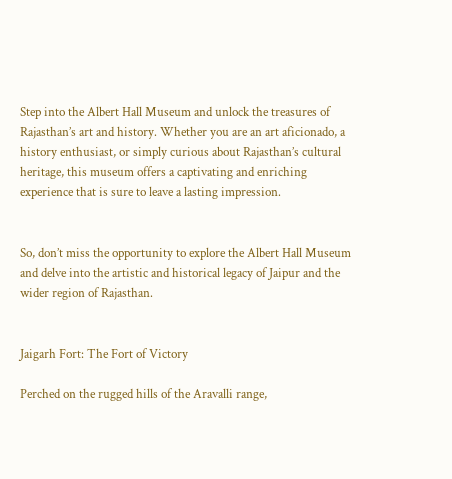Step into the Albert Hall Museum and unlock the treasures of Rajasthan’s art and history. Whether you are an art aficionado, a history enthusiast, or simply curious about Rajasthan’s cultural heritage, this museum offers a captivating and enriching experience that is sure to leave a lasting impression.


So, don’t miss the opportunity to explore the Albert Hall Museum and delve into the artistic and historical legacy of Jaipur and the wider region of Rajasthan.


Jaigarh Fort: The Fort of Victory

Perched on the rugged hills of the Aravalli range,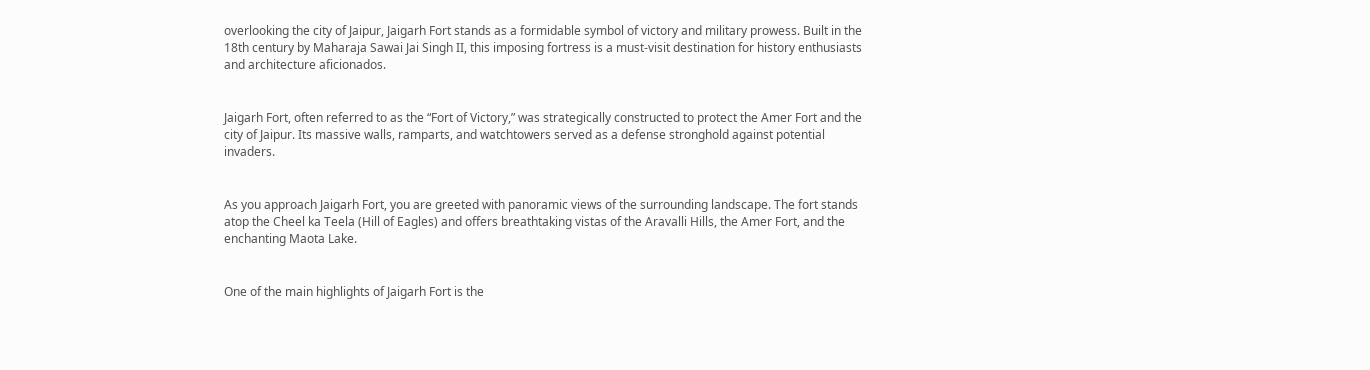overlooking the city of Jaipur, Jaigarh Fort stands as a formidable symbol of victory and military prowess. Built in the 18th century by Maharaja Sawai Jai Singh II, this imposing fortress is a must-visit destination for history enthusiasts and architecture aficionados.


Jaigarh Fort, often referred to as the “Fort of Victory,” was strategically constructed to protect the Amer Fort and the city of Jaipur. Its massive walls, ramparts, and watchtowers served as a defense stronghold against potential invaders.


As you approach Jaigarh Fort, you are greeted with panoramic views of the surrounding landscape. The fort stands atop the Cheel ka Teela (Hill of Eagles) and offers breathtaking vistas of the Aravalli Hills, the Amer Fort, and the enchanting Maota Lake.


One of the main highlights of Jaigarh Fort is the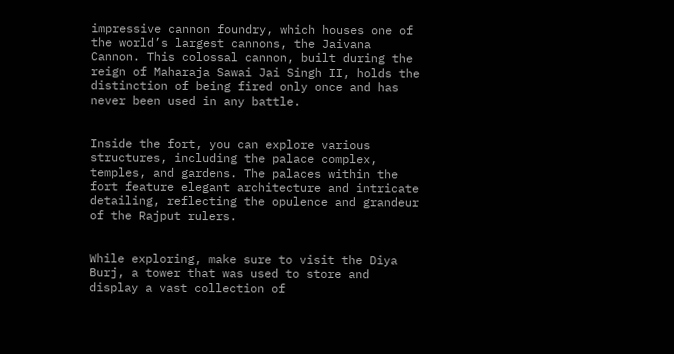impressive cannon foundry, which houses one of the world’s largest cannons, the Jaivana Cannon. This colossal cannon, built during the reign of Maharaja Sawai Jai Singh II, holds the distinction of being fired only once and has never been used in any battle.


Inside the fort, you can explore various structures, including the palace complex, temples, and gardens. The palaces within the fort feature elegant architecture and intricate detailing, reflecting the opulence and grandeur of the Rajput rulers.


While exploring, make sure to visit the Diya Burj, a tower that was used to store and display a vast collection of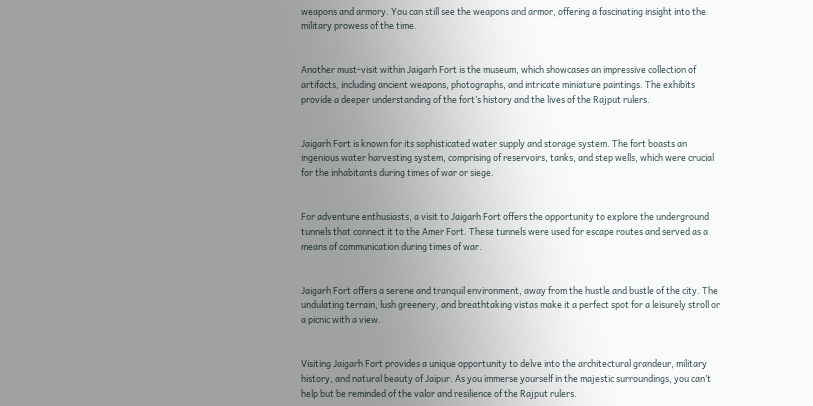weapons and armory. You can still see the weapons and armor, offering a fascinating insight into the military prowess of the time.


Another must-visit within Jaigarh Fort is the museum, which showcases an impressive collection of artifacts, including ancient weapons, photographs, and intricate miniature paintings. The exhibits provide a deeper understanding of the fort’s history and the lives of the Rajput rulers.


Jaigarh Fort is known for its sophisticated water supply and storage system. The fort boasts an ingenious water harvesting system, comprising of reservoirs, tanks, and step wells, which were crucial for the inhabitants during times of war or siege.


For adventure enthusiasts, a visit to Jaigarh Fort offers the opportunity to explore the underground tunnels that connect it to the Amer Fort. These tunnels were used for escape routes and served as a means of communication during times of war.


Jaigarh Fort offers a serene and tranquil environment, away from the hustle and bustle of the city. The undulating terrain, lush greenery, and breathtaking vistas make it a perfect spot for a leisurely stroll or a picnic with a view.


Visiting Jaigarh Fort provides a unique opportunity to delve into the architectural grandeur, military history, and natural beauty of Jaipur. As you immerse yourself in the majestic surroundings, you can’t help but be reminded of the valor and resilience of the Rajput rulers.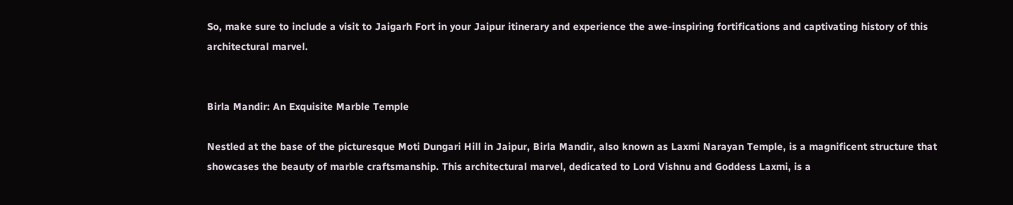So, make sure to include a visit to Jaigarh Fort in your Jaipur itinerary and experience the awe-inspiring fortifications and captivating history of this architectural marvel.


Birla Mandir: An Exquisite Marble Temple

Nestled at the base of the picturesque Moti Dungari Hill in Jaipur, Birla Mandir, also known as Laxmi Narayan Temple, is a magnificent structure that showcases the beauty of marble craftsmanship. This architectural marvel, dedicated to Lord Vishnu and Goddess Laxmi, is a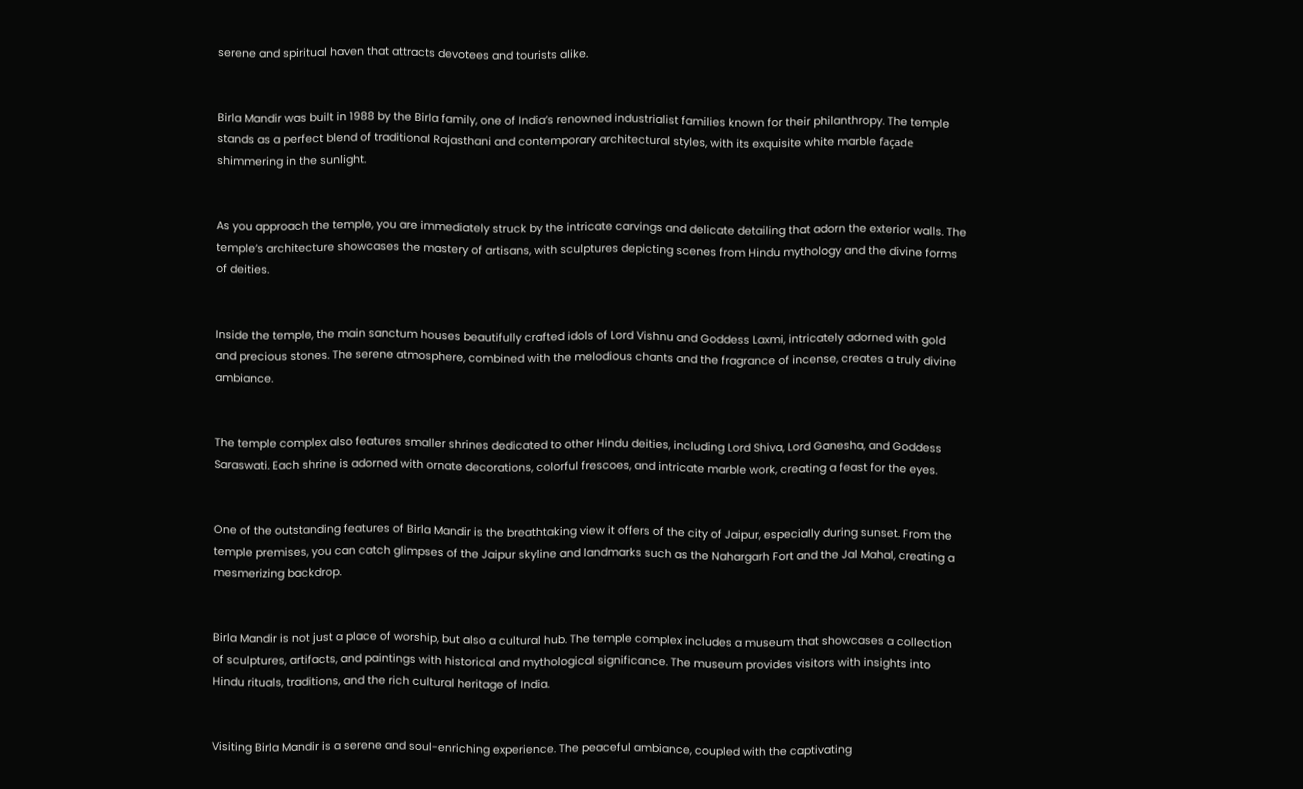serene and spiritual haven that attracts devotees and tourists alike.


Birla Mandir was built in 1988 by the Birla family, one of India’s renowned industrialist families known for their philanthropy. The temple stands as a perfect blend of traditional Rajasthani and contemporary architectural styles, with its exquisite white marble façade shimmering in the sunlight.


As you approach the temple, you are immediately struck by the intricate carvings and delicate detailing that adorn the exterior walls. The temple’s architecture showcases the mastery of artisans, with sculptures depicting scenes from Hindu mythology and the divine forms of deities.


Inside the temple, the main sanctum houses beautifully crafted idols of Lord Vishnu and Goddess Laxmi, intricately adorned with gold and precious stones. The serene atmosphere, combined with the melodious chants and the fragrance of incense, creates a truly divine ambiance.


The temple complex also features smaller shrines dedicated to other Hindu deities, including Lord Shiva, Lord Ganesha, and Goddess Saraswati. Each shrine is adorned with ornate decorations, colorful frescoes, and intricate marble work, creating a feast for the eyes.


One of the outstanding features of Birla Mandir is the breathtaking view it offers of the city of Jaipur, especially during sunset. From the temple premises, you can catch glimpses of the Jaipur skyline and landmarks such as the Nahargarh Fort and the Jal Mahal, creating a mesmerizing backdrop.


Birla Mandir is not just a place of worship, but also a cultural hub. The temple complex includes a museum that showcases a collection of sculptures, artifacts, and paintings with historical and mythological significance. The museum provides visitors with insights into Hindu rituals, traditions, and the rich cultural heritage of India.


Visiting Birla Mandir is a serene and soul-enriching experience. The peaceful ambiance, coupled with the captivating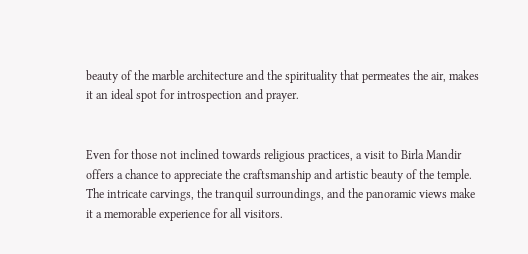beauty of the marble architecture and the spirituality that permeates the air, makes it an ideal spot for introspection and prayer.


Even for those not inclined towards religious practices, a visit to Birla Mandir offers a chance to appreciate the craftsmanship and artistic beauty of the temple. The intricate carvings, the tranquil surroundings, and the panoramic views make it a memorable experience for all visitors.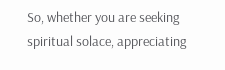So, whether you are seeking spiritual solace, appreciating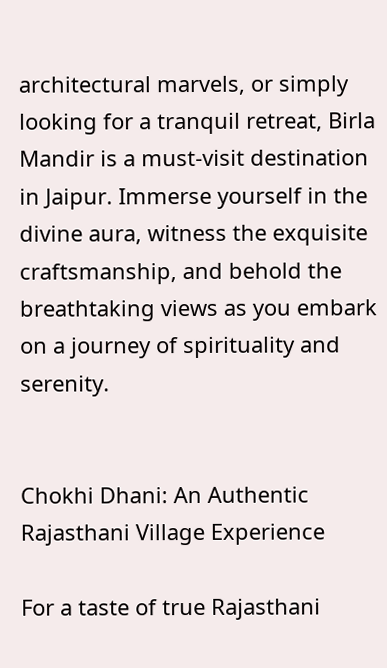architectural marvels, or simply looking for a tranquil retreat, Birla Mandir is a must-visit destination in Jaipur. Immerse yourself in the divine aura, witness the exquisite craftsmanship, and behold the breathtaking views as you embark on a journey of spirituality and serenity.


Chokhi Dhani: An Authentic Rajasthani Village Experience

For a taste of true Rajasthani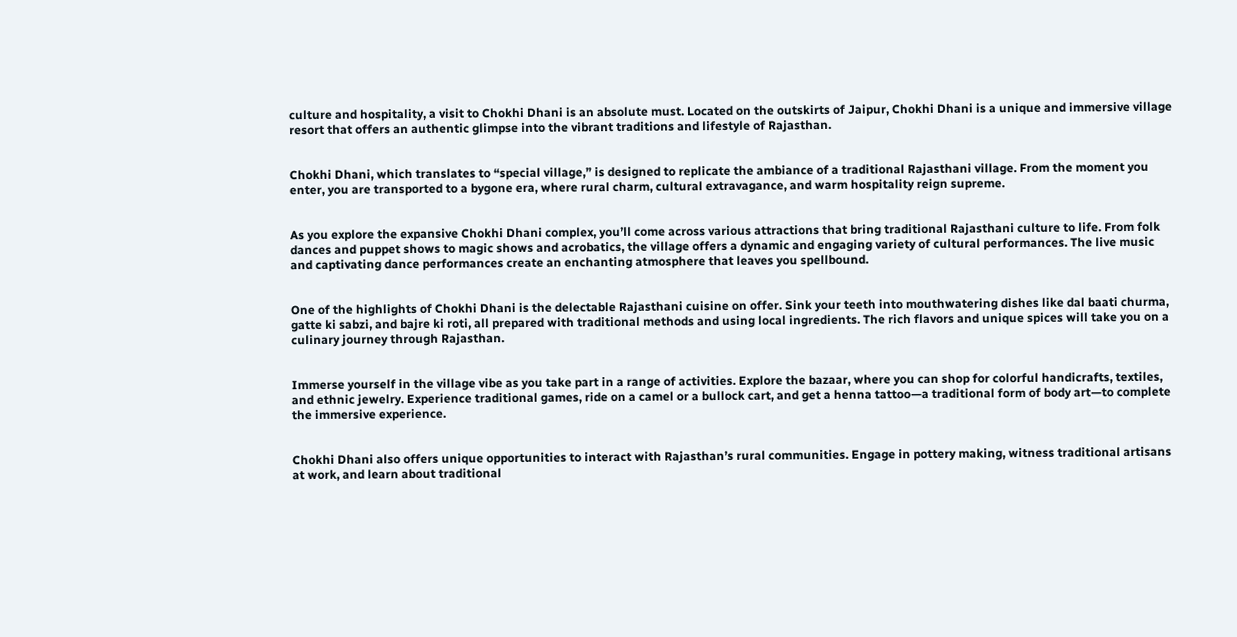culture and hospitality, a visit to Chokhi Dhani is an absolute must. Located on the outskirts of Jaipur, Chokhi Dhani is a unique and immersive village resort that offers an authentic glimpse into the vibrant traditions and lifestyle of Rajasthan.


Chokhi Dhani, which translates to “special village,” is designed to replicate the ambiance of a traditional Rajasthani village. From the moment you enter, you are transported to a bygone era, where rural charm, cultural extravagance, and warm hospitality reign supreme.


As you explore the expansive Chokhi Dhani complex, you’ll come across various attractions that bring traditional Rajasthani culture to life. From folk dances and puppet shows to magic shows and acrobatics, the village offers a dynamic and engaging variety of cultural performances. The live music and captivating dance performances create an enchanting atmosphere that leaves you spellbound.


One of the highlights of Chokhi Dhani is the delectable Rajasthani cuisine on offer. Sink your teeth into mouthwatering dishes like dal baati churma, gatte ki sabzi, and bajre ki roti, all prepared with traditional methods and using local ingredients. The rich flavors and unique spices will take you on a culinary journey through Rajasthan.


Immerse yourself in the village vibe as you take part in a range of activities. Explore the bazaar, where you can shop for colorful handicrafts, textiles, and ethnic jewelry. Experience traditional games, ride on a camel or a bullock cart, and get a henna tattoo—a traditional form of body art—to complete the immersive experience.


Chokhi Dhani also offers unique opportunities to interact with Rajasthan’s rural communities. Engage in pottery making, witness traditional artisans at work, and learn about traditional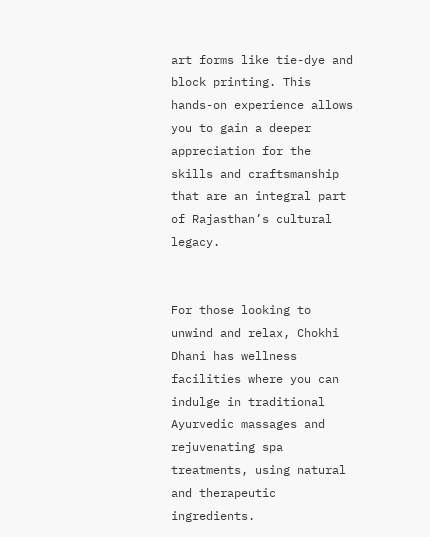art forms like tie-dye and block printing. This hands-on experience allows you to gain a deeper appreciation for the skills and craftsmanship that are an integral part of Rajasthan’s cultural legacy.


For those looking to unwind and relax, Chokhi Dhani has wellness facilities where you can indulge in traditional Ayurvedic massages and rejuvenating spa treatments, using natural and therapeutic ingredients.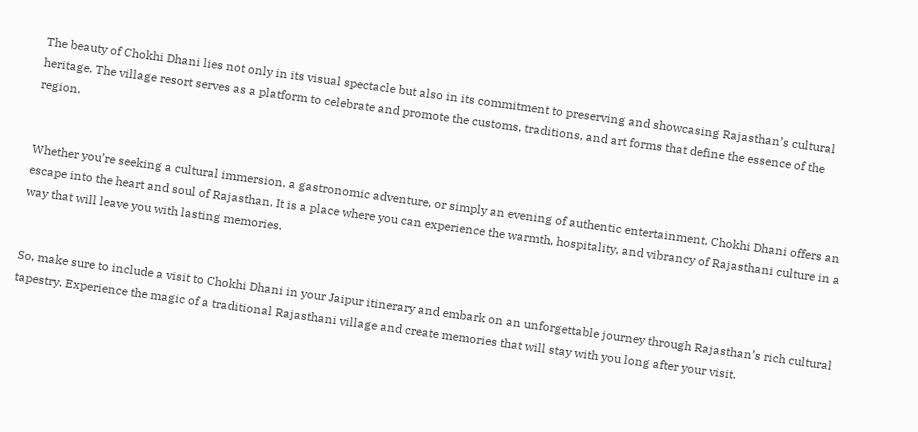The beauty of Chokhi Dhani lies not only in its visual spectacle but also in its commitment to preserving and showcasing Rajasthan’s cultural heritage. The village resort serves as a platform to celebrate and promote the customs, traditions, and art forms that define the essence of the region.


Whether you’re seeking a cultural immersion, a gastronomic adventure, or simply an evening of authentic entertainment, Chokhi Dhani offers an escape into the heart and soul of Rajasthan. It is a place where you can experience the warmth, hospitality, and vibrancy of Rajasthani culture in a way that will leave you with lasting memories.


So, make sure to include a visit to Chokhi Dhani in your Jaipur itinerary and embark on an unforgettable journey through Rajasthan’s rich cultural tapestry. Experience the magic of a traditional Rajasthani village and create memories that will stay with you long after your visit.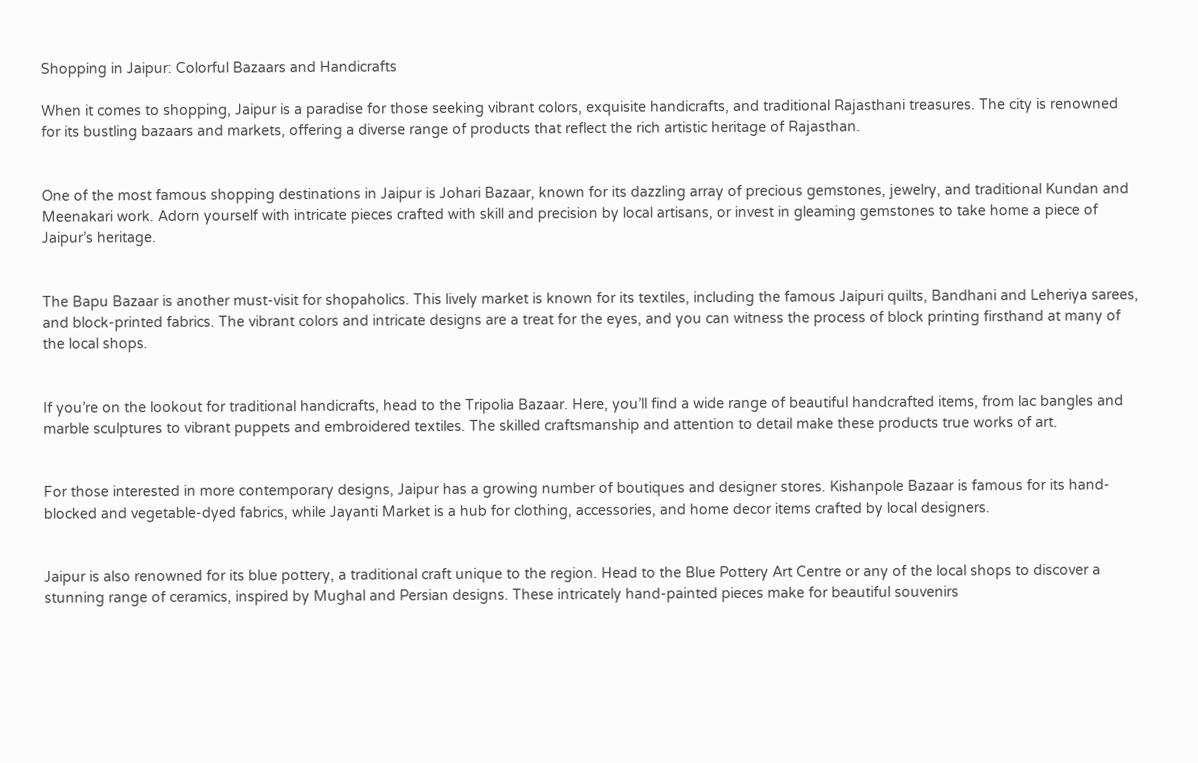Shopping in Jaipur: Colorful Bazaars and Handicrafts

When it comes to shopping, Jaipur is a paradise for those seeking vibrant colors, exquisite handicrafts, and traditional Rajasthani treasures. The city is renowned for its bustling bazaars and markets, offering a diverse range of products that reflect the rich artistic heritage of Rajasthan.


One of the most famous shopping destinations in Jaipur is Johari Bazaar, known for its dazzling array of precious gemstones, jewelry, and traditional Kundan and Meenakari work. Adorn yourself with intricate pieces crafted with skill and precision by local artisans, or invest in gleaming gemstones to take home a piece of Jaipur’s heritage.


The Bapu Bazaar is another must-visit for shopaholics. This lively market is known for its textiles, including the famous Jaipuri quilts, Bandhani and Leheriya sarees, and block-printed fabrics. The vibrant colors and intricate designs are a treat for the eyes, and you can witness the process of block printing firsthand at many of the local shops.


If you’re on the lookout for traditional handicrafts, head to the Tripolia Bazaar. Here, you’ll find a wide range of beautiful handcrafted items, from lac bangles and marble sculptures to vibrant puppets and embroidered textiles. The skilled craftsmanship and attention to detail make these products true works of art.


For those interested in more contemporary designs, Jaipur has a growing number of boutiques and designer stores. Kishanpole Bazaar is famous for its hand-blocked and vegetable-dyed fabrics, while Jayanti Market is a hub for clothing, accessories, and home decor items crafted by local designers.


Jaipur is also renowned for its blue pottery, a traditional craft unique to the region. Head to the Blue Pottery Art Centre or any of the local shops to discover a stunning range of ceramics, inspired by Mughal and Persian designs. These intricately hand-painted pieces make for beautiful souvenirs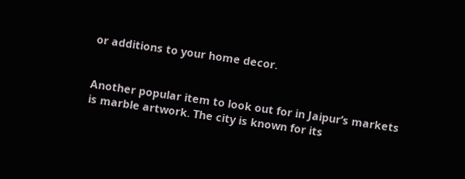or additions to your home decor.


Another popular item to look out for in Jaipur’s markets is marble artwork. The city is known for its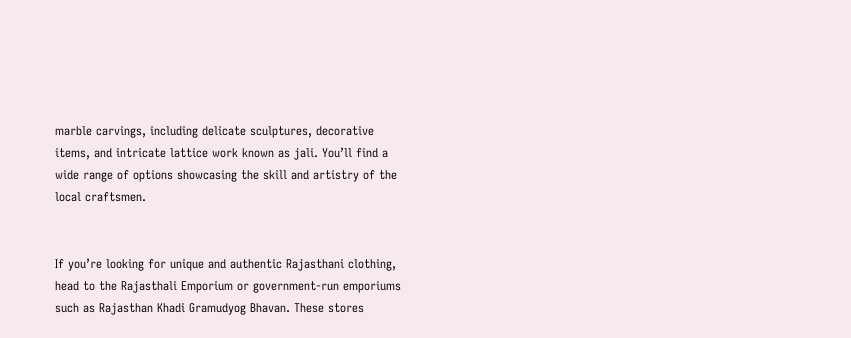marble carvings, including delicate sculptures, decorative items, and intricate lattice work known as jali. You’ll find a wide range of options showcasing the skill and artistry of the local craftsmen.


If you’re looking for unique and authentic Rajasthani clothing, head to the Rajasthali Emporium or government-run emporiums such as Rajasthan Khadi Gramudyog Bhavan. These stores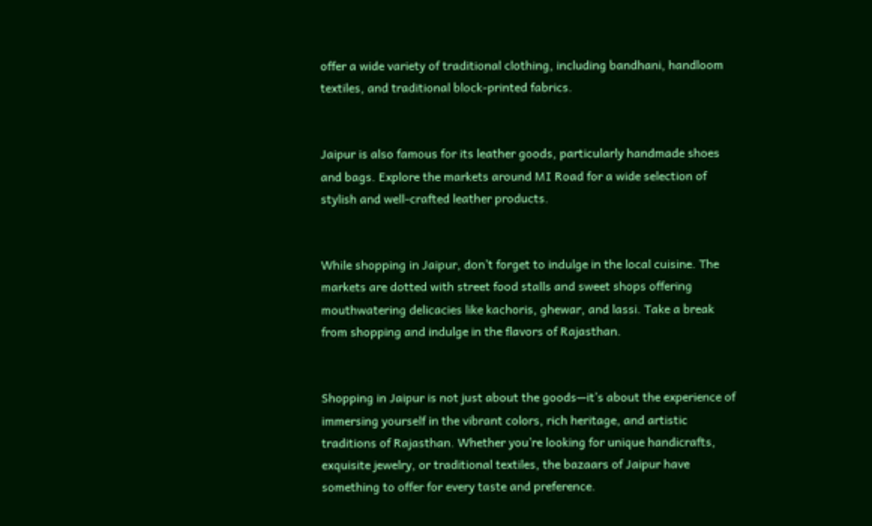offer a wide variety of traditional clothing, including bandhani, handloom textiles, and traditional block-printed fabrics.


Jaipur is also famous for its leather goods, particularly handmade shoes and bags. Explore the markets around MI Road for a wide selection of stylish and well-crafted leather products.


While shopping in Jaipur, don’t forget to indulge in the local cuisine. The markets are dotted with street food stalls and sweet shops offering mouthwatering delicacies like kachoris, ghewar, and lassi. Take a break from shopping and indulge in the flavors of Rajasthan.


Shopping in Jaipur is not just about the goods—it’s about the experience of immersing yourself in the vibrant colors, rich heritage, and artistic traditions of Rajasthan. Whether you’re looking for unique handicrafts, exquisite jewelry, or traditional textiles, the bazaars of Jaipur have something to offer for every taste and preference.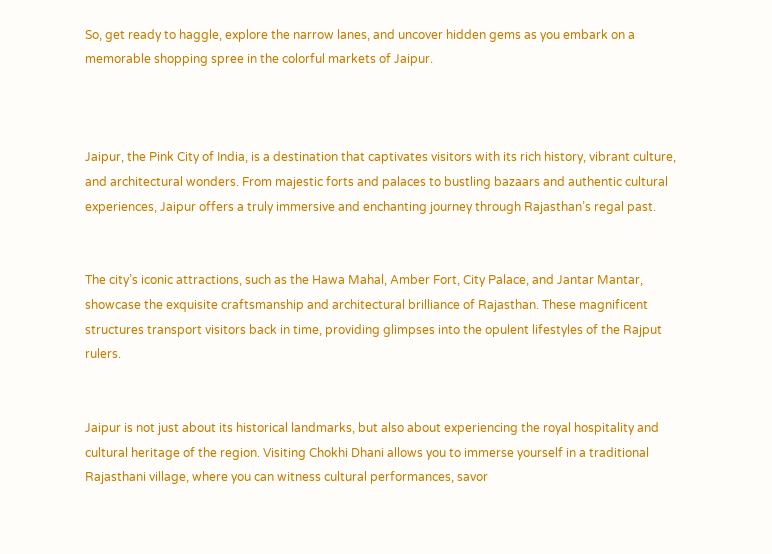So, get ready to haggle, explore the narrow lanes, and uncover hidden gems as you embark on a memorable shopping spree in the colorful markets of Jaipur.



Jaipur, the Pink City of India, is a destination that captivates visitors with its rich history, vibrant culture, and architectural wonders. From majestic forts and palaces to bustling bazaars and authentic cultural experiences, Jaipur offers a truly immersive and enchanting journey through Rajasthan’s regal past.


The city’s iconic attractions, such as the Hawa Mahal, Amber Fort, City Palace, and Jantar Mantar, showcase the exquisite craftsmanship and architectural brilliance of Rajasthan. These magnificent structures transport visitors back in time, providing glimpses into the opulent lifestyles of the Rajput rulers.


Jaipur is not just about its historical landmarks, but also about experiencing the royal hospitality and cultural heritage of the region. Visiting Chokhi Dhani allows you to immerse yourself in a traditional Rajasthani village, where you can witness cultural performances, savor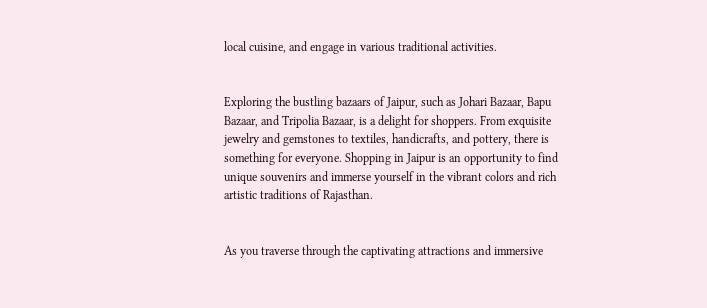local cuisine, and engage in various traditional activities.


Exploring the bustling bazaars of Jaipur, such as Johari Bazaar, Bapu Bazaar, and Tripolia Bazaar, is a delight for shoppers. From exquisite jewelry and gemstones to textiles, handicrafts, and pottery, there is something for everyone. Shopping in Jaipur is an opportunity to find unique souvenirs and immerse yourself in the vibrant colors and rich artistic traditions of Rajasthan.


As you traverse through the captivating attractions and immersive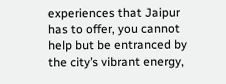experiences that Jaipur has to offer, you cannot help but be entranced by the city’s vibrant energy,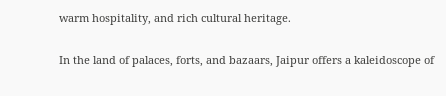warm hospitality, and rich cultural heritage.


In the land of palaces, forts, and bazaars, Jaipur offers a kaleidoscope of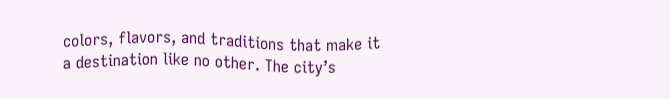colors, flavors, and traditions that make it a destination like no other. The city’s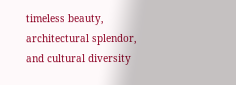timeless beauty, architectural splendor, and cultural diversity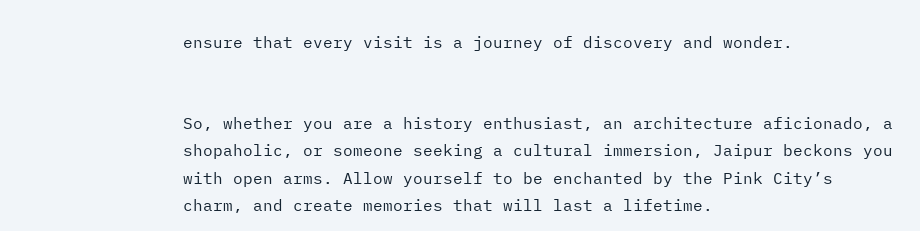ensure that every visit is a journey of discovery and wonder.


So, whether you are a history enthusiast, an architecture aficionado, a shopaholic, or someone seeking a cultural immersion, Jaipur beckons you with open arms. Allow yourself to be enchanted by the Pink City’s charm, and create memories that will last a lifetime.